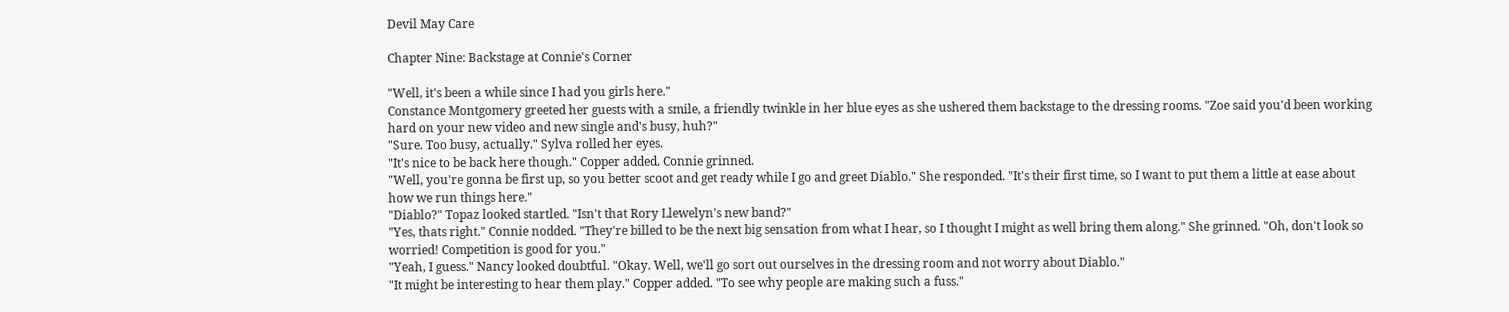Devil May Care

Chapter Nine: Backstage at Connie's Corner

"Well, it's been a while since I had you girls here."
Constance Montgomery greeted her guests with a smile, a friendly twinkle in her blue eyes as she ushered them backstage to the dressing rooms. "Zoe said you'd been working hard on your new video and new single and's busy, huh?"
"Sure. Too busy, actually." Sylva rolled her eyes.
"It's nice to be back here though." Copper added. Connie grinned.
"Well, you're gonna be first up, so you better scoot and get ready while I go and greet Diablo." She responded. "It's their first time, so I want to put them a little at ease about how we run things here."
"Diablo?" Topaz looked startled. "Isn't that Rory Llewelyn's new band?"
"Yes, thats right." Connie nodded. "They're billed to be the next big sensation from what I hear, so I thought I might as well bring them along." She grinned. "Oh, don't look so worried! Competition is good for you."
"Yeah, I guess." Nancy looked doubtful. "Okay. Well, we'll go sort out ourselves in the dressing room and not worry about Diablo."
"It might be interesting to hear them play." Copper added. "To see why people are making such a fuss."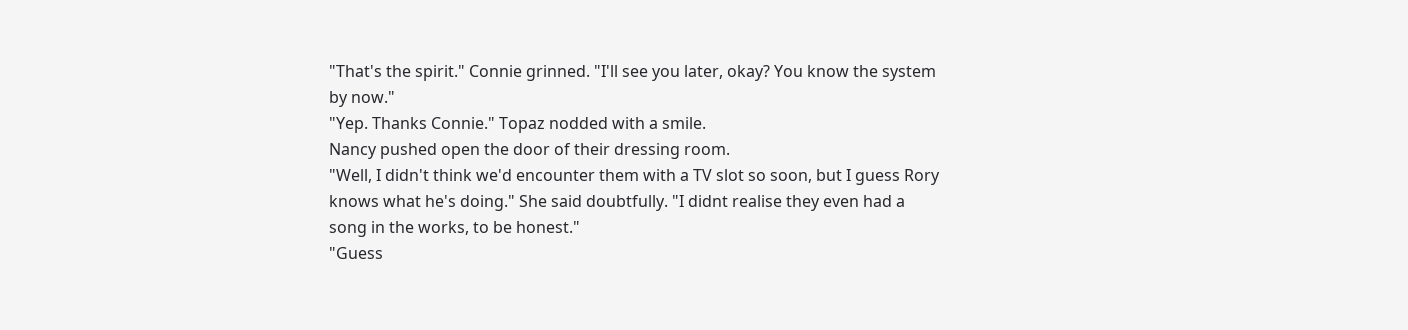"That's the spirit." Connie grinned. "I'll see you later, okay? You know the system by now."
"Yep. Thanks Connie." Topaz nodded with a smile.
Nancy pushed open the door of their dressing room.
"Well, I didn't think we'd encounter them with a TV slot so soon, but I guess Rory knows what he's doing." She said doubtfully. "I didnt realise they even had a song in the works, to be honest."
"Guess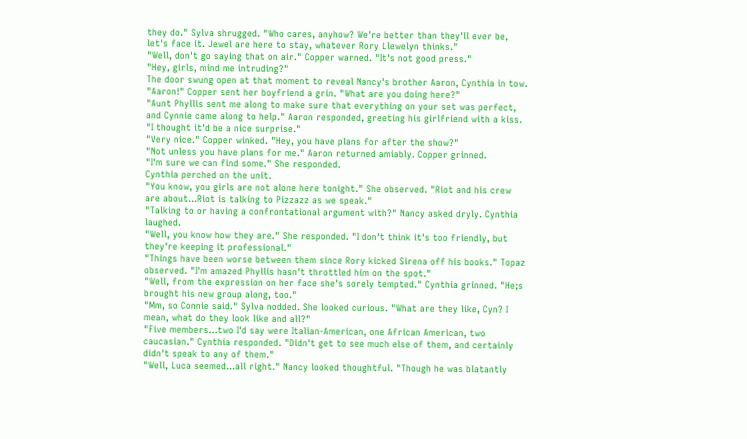they do." Sylva shrugged. "Who cares, anyhow? We're better than they'll ever be, let's face it. Jewel are here to stay, whatever Rory Llewelyn thinks."
"Well, don't go saying that on air." Copper warned. "It's not good press."
"Hey, girls, mind me intruding?"
The door swung open at that moment to reveal Nancy's brother Aaron, Cynthia in tow.
"Aaron!" Copper sent her boyfriend a grin. "What are you doing here?"
"Aunt Phyllis sent me along to make sure that everything on your set was perfect, and Cynnie came along to help." Aaron responded, greeting his girlfriend with a kiss. "I thought it'd be a nice surprise."
"Very nice." Copper winked. "Hey, you have plans for after the show?"
"Not unless you have plans for me." Aaron returned amiably. Copper grinned.
"I'm sure we can find some." She responded.
Cynthia perched on the unit.
"You know, you girls are not alone here tonight." She observed. "Riot and his crew are about...Riot is talking to Pizzazz as we speak."
"Talking to or having a confrontational argument with?" Nancy asked dryly. Cynthia laughed.
"Well, you know how they are." She responded. "I don't think it's too friendly, but they're keeping it professional."
"Things have been worse between them since Rory kicked Sirena off his books." Topaz observed. "I'm amazed Phyllis hasn't throttled him on the spot."
"Well, from the expression on her face she's sorely tempted." Cynthia grinned. "He;s brought his new group along, too."
"Mm, so Connie said." Sylva nodded. She looked curious. "What are they like, Cyn? I mean, what do they look like and all?"
"Five members...two I'd say were Italian-American, one African American, two caucasian." Cynthia responded. "Didn't get to see much else of them, and certainly didn't speak to any of them."
"Well, Luca seemed...all right." Nancy looked thoughtful. "Though he was blatantly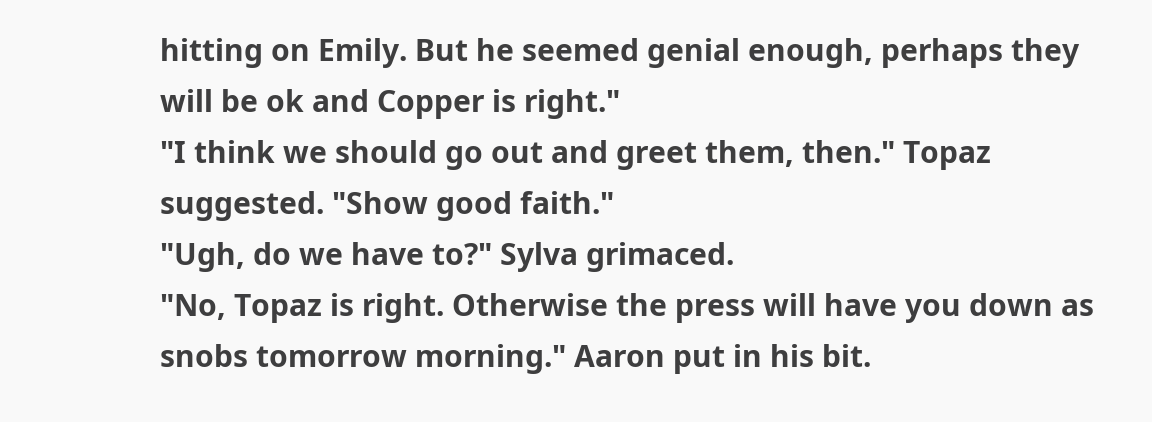hitting on Emily. But he seemed genial enough, perhaps they will be ok and Copper is right."
"I think we should go out and greet them, then." Topaz suggested. "Show good faith."
"Ugh, do we have to?" Sylva grimaced.
"No, Topaz is right. Otherwise the press will have you down as snobs tomorrow morning." Aaron put in his bit.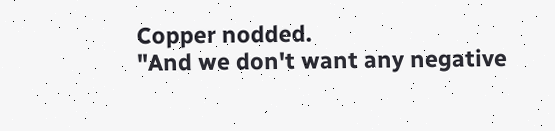Copper nodded.
"And we don't want any negative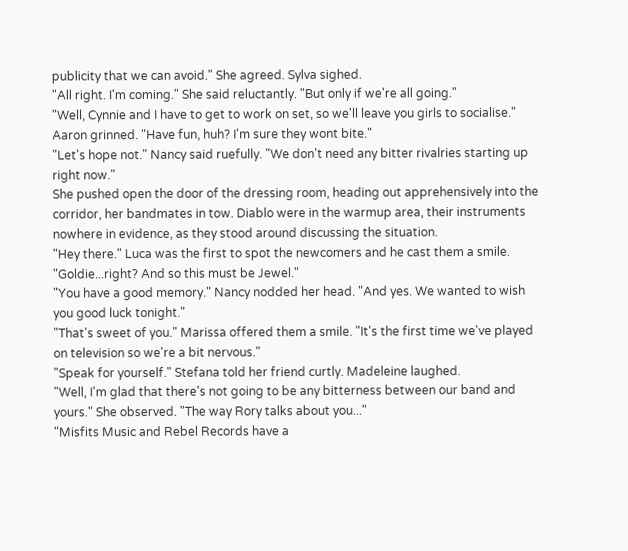publicity that we can avoid." She agreed. Sylva sighed.
"All right. I'm coming." She said reluctantly. "But only if we're all going."
"Well, Cynnie and I have to get to work on set, so we'll leave you girls to socialise." Aaron grinned. "Have fun, huh? I'm sure they wont bite."
"Let's hope not." Nancy said ruefully. "We don't need any bitter rivalries starting up right now."
She pushed open the door of the dressing room, heading out apprehensively into the corridor, her bandmates in tow. Diablo were in the warmup area, their instruments nowhere in evidence, as they stood around discussing the situation.
"Hey there." Luca was the first to spot the newcomers and he cast them a smile. "Goldie...right? And so this must be Jewel."
"You have a good memory." Nancy nodded her head. "And yes. We wanted to wish you good luck tonight."
"That's sweet of you." Marissa offered them a smile. "It's the first time we've played on television so we're a bit nervous."
"Speak for yourself." Stefana told her friend curtly. Madeleine laughed.
"Well, I'm glad that there's not going to be any bitterness between our band and yours." She observed. "The way Rory talks about you..."
"Misfits Music and Rebel Records have a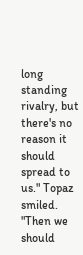long standing rivalry, but there's no reason it should spread to us." Topaz smiled.
"Then we should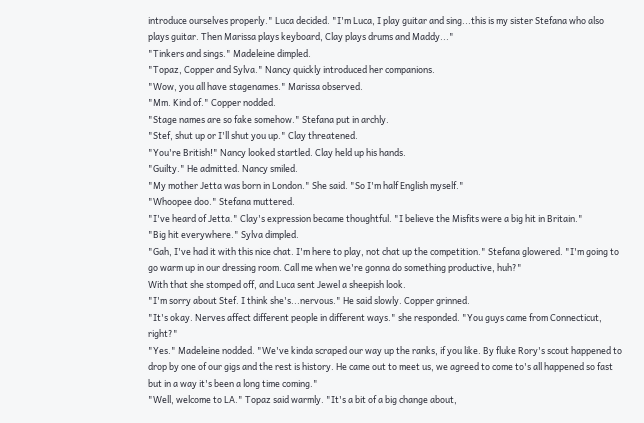introduce ourselves properly." Luca decided. "I'm Luca, I play guitar and sing...this is my sister Stefana who also plays guitar. Then Marissa plays keyboard, Clay plays drums and Maddy..."
"Tinkers and sings." Madeleine dimpled.
"Topaz, Copper and Sylva." Nancy quickly introduced her companions.
"Wow, you all have stagenames." Marissa observed.
"Mm. Kind of." Copper nodded.
"Stage names are so fake somehow." Stefana put in archly.
"Stef, shut up or I'll shut you up." Clay threatened.
"You're British!" Nancy looked startled. Clay held up his hands.
"Guilty." He admitted. Nancy smiled.
"My mother Jetta was born in London." She said. "So I'm half English myself."
"Whoopee doo." Stefana muttered.
"I've heard of Jetta." Clay's expression became thoughtful. "I believe the Misfits were a big hit in Britain."
"Big hit everywhere." Sylva dimpled.
"Gah, I've had it with this nice chat. I'm here to play, not chat up the competition." Stefana glowered. "I'm going to go warm up in our dressing room. Call me when we're gonna do something productive, huh?"
With that she stomped off, and Luca sent Jewel a sheepish look.
"I'm sorry about Stef. I think she's...nervous." He said slowly. Copper grinned.
"It's okay. Nerves affect different people in different ways." she responded. "You guys came from Connecticut, right?"
"Yes." Madeleine nodded. "We've kinda scraped our way up the ranks, if you like. By fluke Rory's scout happened to drop by one of our gigs and the rest is history. He came out to meet us, we agreed to come to's all happened so fast but in a way it's been a long time coming."
"Well, welcome to LA." Topaz said warmly. "It's a bit of a big change about,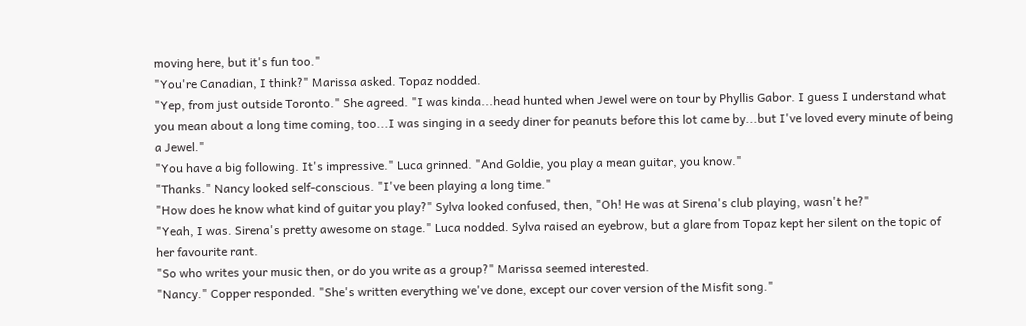moving here, but it's fun too."
"You're Canadian, I think?" Marissa asked. Topaz nodded.
"Yep, from just outside Toronto." She agreed. "I was kinda...head hunted when Jewel were on tour by Phyllis Gabor. I guess I understand what you mean about a long time coming, too...I was singing in a seedy diner for peanuts before this lot came by...but I've loved every minute of being a Jewel."
"You have a big following. It's impressive." Luca grinned. "And Goldie, you play a mean guitar, you know."
"Thanks." Nancy looked self-conscious. "I've been playing a long time."
"How does he know what kind of guitar you play?" Sylva looked confused, then, "Oh! He was at Sirena's club playing, wasn't he?"
"Yeah, I was. Sirena's pretty awesome on stage." Luca nodded. Sylva raised an eyebrow, but a glare from Topaz kept her silent on the topic of her favourite rant.
"So who writes your music then, or do you write as a group?" Marissa seemed interested.
"Nancy." Copper responded. "She's written everything we've done, except our cover version of the Misfit song."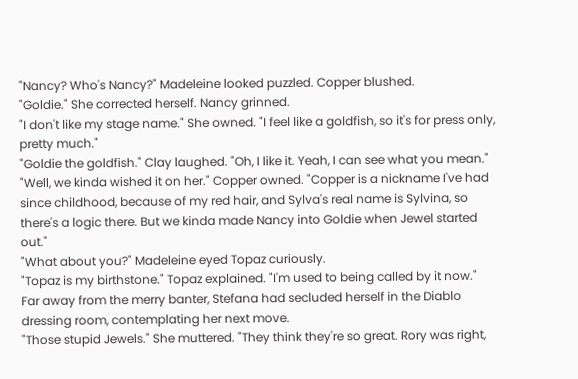"Nancy? Who's Nancy?" Madeleine looked puzzled. Copper blushed.
"Goldie." She corrected herself. Nancy grinned.
"I don't like my stage name." She owned. "I feel like a goldfish, so it's for press only, pretty much."
"Goldie the goldfish." Clay laughed. "Oh, I like it. Yeah, I can see what you mean."
"Well, we kinda wished it on her." Copper owned. "Copper is a nickname I've had since childhood, because of my red hair, and Sylva's real name is Sylvina, so there's a logic there. But we kinda made Nancy into Goldie when Jewel started out."
"What about you?" Madeleine eyed Topaz curiously.
"Topaz is my birthstone." Topaz explained. "I'm used to being called by it now."
Far away from the merry banter, Stefana had secluded herself in the Diablo dressing room, contemplating her next move.
"Those stupid Jewels." She muttered. "They think they're so great. Rory was right,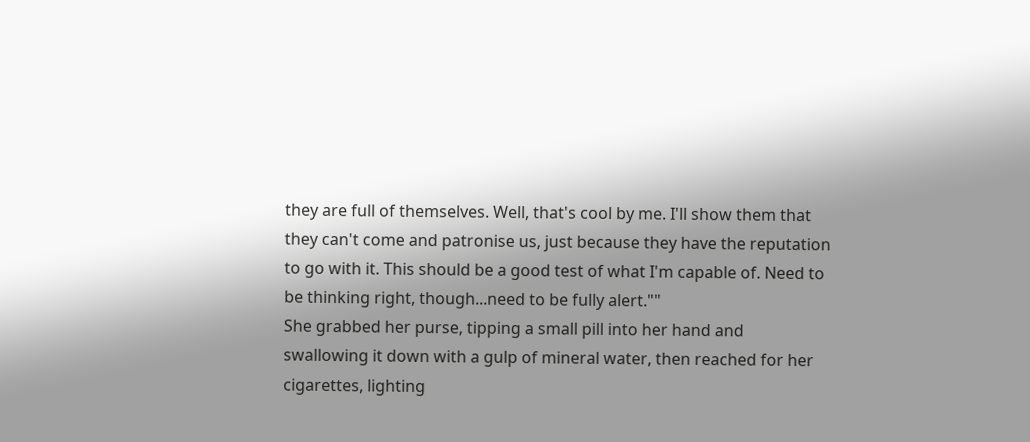they are full of themselves. Well, that's cool by me. I'll show them that they can't come and patronise us, just because they have the reputation to go with it. This should be a good test of what I'm capable of. Need to be thinking right, though...need to be fully alert.""
She grabbed her purse, tipping a small pill into her hand and swallowing it down with a gulp of mineral water, then reached for her cigarettes, lighting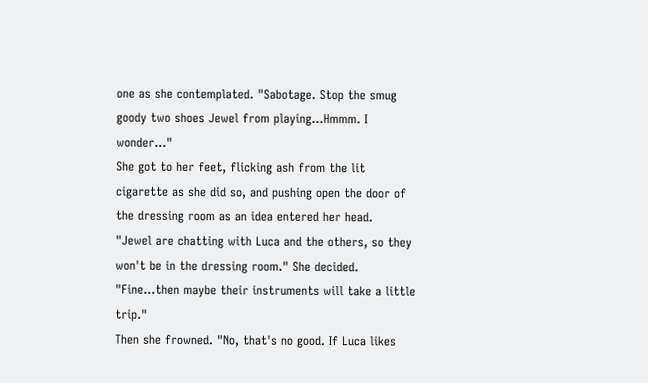one as she contemplated. "Sabotage. Stop the smug goody two shoes Jewel from playing...Hmmm. I wonder..."
She got to her feet, flicking ash from the lit cigarette as she did so, and pushing open the door of the dressing room as an idea entered her head.
"Jewel are chatting with Luca and the others, so they won't be in the dressing room." She decided. "Fine...then maybe their instruments will take a little trip."
Then she frowned. "No, that's no good. If Luca likes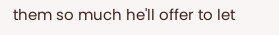them so much he'll offer to let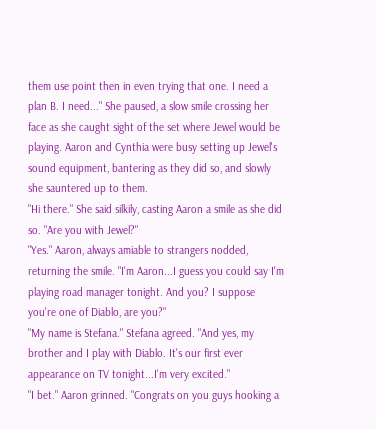them use point then in even trying that one. I need a plan B. I need..." She paused, a slow smile crossing her face as she caught sight of the set where Jewel would be playing. Aaron and Cynthia were busy setting up Jewel's sound equipment, bantering as they did so, and slowly she sauntered up to them.
"Hi there." She said silkily, casting Aaron a smile as she did so. "Are you with Jewel?"
"Yes." Aaron, always amiable to strangers nodded, returning the smile. "I'm Aaron...I guess you could say I'm playing road manager tonight. And you? I suppose you're one of Diablo, are you?"
"My name is Stefana." Stefana agreed. "And yes, my brother and I play with Diablo. It's our first ever appearance on TV tonight...I'm very excited."
"I bet." Aaron grinned. "Congrats on you guys hooking a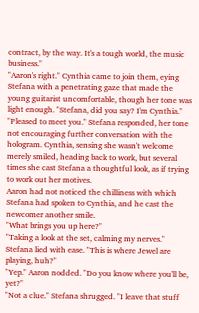contract, by the way. It's a tough world, the music business."
"Aaron's right." Cynthia came to join them, eying Stefana with a penetrating gaze that made the young guitarist uncomfortable, though her tone was light enough. "Stefana, did you say? I'm Cynthia."
"Pleased to meet you." Stefana responded, her tone not encouraging further conversation with the hologram. Cynthia, sensing she wasn't welcome merely smiled, heading back to work, but several times she cast Stefana a thoughtful look, as if trying to work out her motives.
Aaron had not noticed the chilliness with which Stefana had spoken to Cynthia, and he cast the newcomer another smile.
"What brings you up here?"
"Taking a look at the set, calming my nerves." Stefana lied with ease. "This is where Jewel are playing, huh?"
"Yep." Aaron nodded. "Do you know where you'll be, yet?"
"Not a clue." Stefana shrugged. "I leave that stuff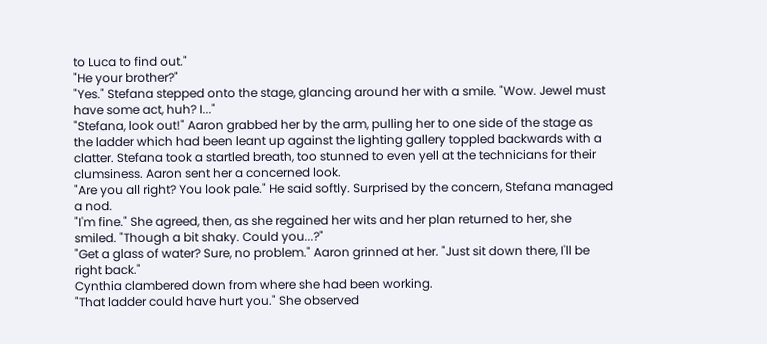to Luca to find out."
"He your brother?"
"Yes." Stefana stepped onto the stage, glancing around her with a smile. "Wow. Jewel must have some act, huh? I..."
"Stefana, look out!" Aaron grabbed her by the arm, pulling her to one side of the stage as the ladder which had been leant up against the lighting gallery toppled backwards with a clatter. Stefana took a startled breath, too stunned to even yell at the technicians for their clumsiness. Aaron sent her a concerned look.
"Are you all right? You look pale." He said softly. Surprised by the concern, Stefana managed a nod.
"I'm fine." She agreed, then, as she regained her wits and her plan returned to her, she smiled. "Though a bit shaky. Could you...?"
"Get a glass of water? Sure, no problem." Aaron grinned at her. "Just sit down there, I'll be right back."
Cynthia clambered down from where she had been working.
"That ladder could have hurt you." She observed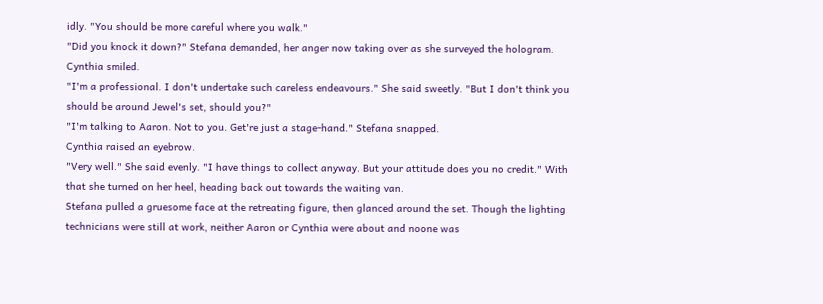idly. "You should be more careful where you walk."
"Did you knock it down?" Stefana demanded, her anger now taking over as she surveyed the hologram. Cynthia smiled.
"I'm a professional. I don't undertake such careless endeavours." She said sweetly. "But I don't think you should be around Jewel's set, should you?"
"I'm talking to Aaron. Not to you. Get're just a stage-hand." Stefana snapped.
Cynthia raised an eyebrow.
"Very well." She said evenly. "I have things to collect anyway. But your attitude does you no credit." With that she turned on her heel, heading back out towards the waiting van.
Stefana pulled a gruesome face at the retreating figure, then glanced around the set. Though the lighting technicians were still at work, neither Aaron or Cynthia were about and noone was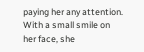paying her any attention. With a small smile on her face, she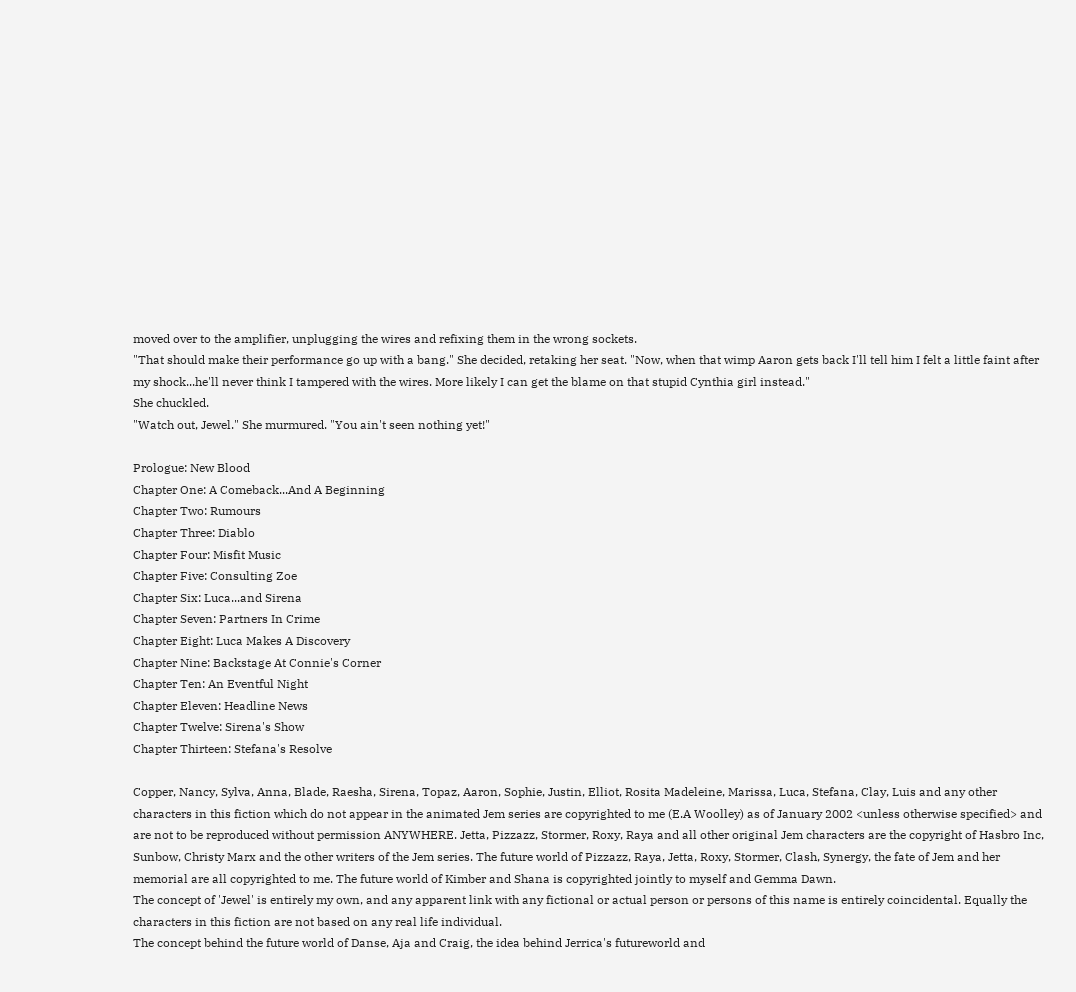moved over to the amplifier, unplugging the wires and refixing them in the wrong sockets.
"That should make their performance go up with a bang." She decided, retaking her seat. "Now, when that wimp Aaron gets back I'll tell him I felt a little faint after my shock...he'll never think I tampered with the wires. More likely I can get the blame on that stupid Cynthia girl instead."
She chuckled.
"Watch out, Jewel." She murmured. "You ain't seen nothing yet!"

Prologue: New Blood
Chapter One: A Comeback...And A Beginning
Chapter Two: Rumours
Chapter Three: Diablo
Chapter Four: Misfit Music
Chapter Five: Consulting Zoe
Chapter Six: Luca...and Sirena
Chapter Seven: Partners In Crime
Chapter Eight: Luca Makes A Discovery
Chapter Nine: Backstage At Connie's Corner
Chapter Ten: An Eventful Night
Chapter Eleven: Headline News
Chapter Twelve: Sirena's Show
Chapter Thirteen: Stefana's Resolve

Copper, Nancy, Sylva, Anna, Blade, Raesha, Sirena, Topaz, Aaron, Sophie, Justin, Elliot, Rosita Madeleine, Marissa, Luca, Stefana, Clay, Luis and any other characters in this fiction which do not appear in the animated Jem series are copyrighted to me (E.A Woolley) as of January 2002 <unless otherwise specified> and are not to be reproduced without permission ANYWHERE. Jetta, Pizzazz, Stormer, Roxy, Raya and all other original Jem characters are the copyright of Hasbro Inc, Sunbow, Christy Marx and the other writers of the Jem series. The future world of Pizzazz, Raya, Jetta, Roxy, Stormer, Clash, Synergy, the fate of Jem and her memorial are all copyrighted to me. The future world of Kimber and Shana is copyrighted jointly to myself and Gemma Dawn.
The concept of 'Jewel' is entirely my own, and any apparent link with any fictional or actual person or persons of this name is entirely coincidental. Equally the characters in this fiction are not based on any real life individual.
The concept behind the future world of Danse, Aja and Craig, the idea behind Jerrica's futureworld and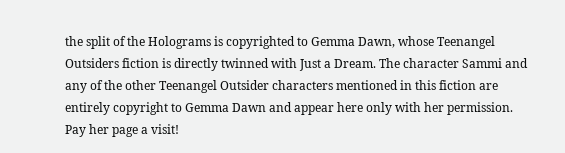the split of the Holograms is copyrighted to Gemma Dawn, whose Teenangel Outsiders fiction is directly twinned with Just a Dream. The character Sammi and any of the other Teenangel Outsider characters mentioned in this fiction are entirely copyright to Gemma Dawn and appear here only with her permission.
Pay her page a visit!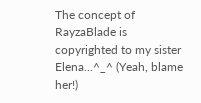The concept of RayzaBlade is copyrighted to my sister Elena...^_^ (Yeah, blame her!)